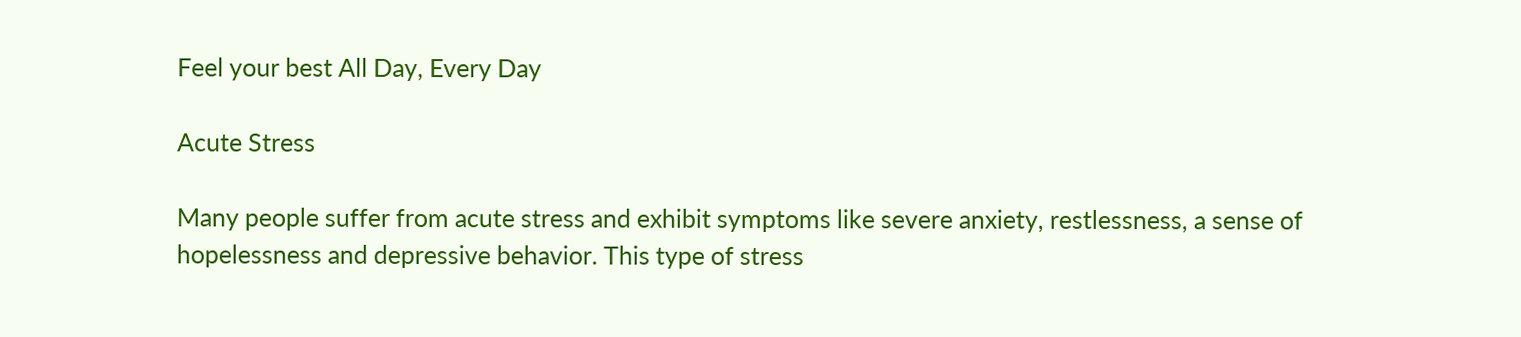Feel your best All Day, Every Day

Acute Stress

Many people suffer from acute stress and exhibit symptoms like severe anxiety, restlessness, a sense of hopelessness and depressive behavior. This type of stress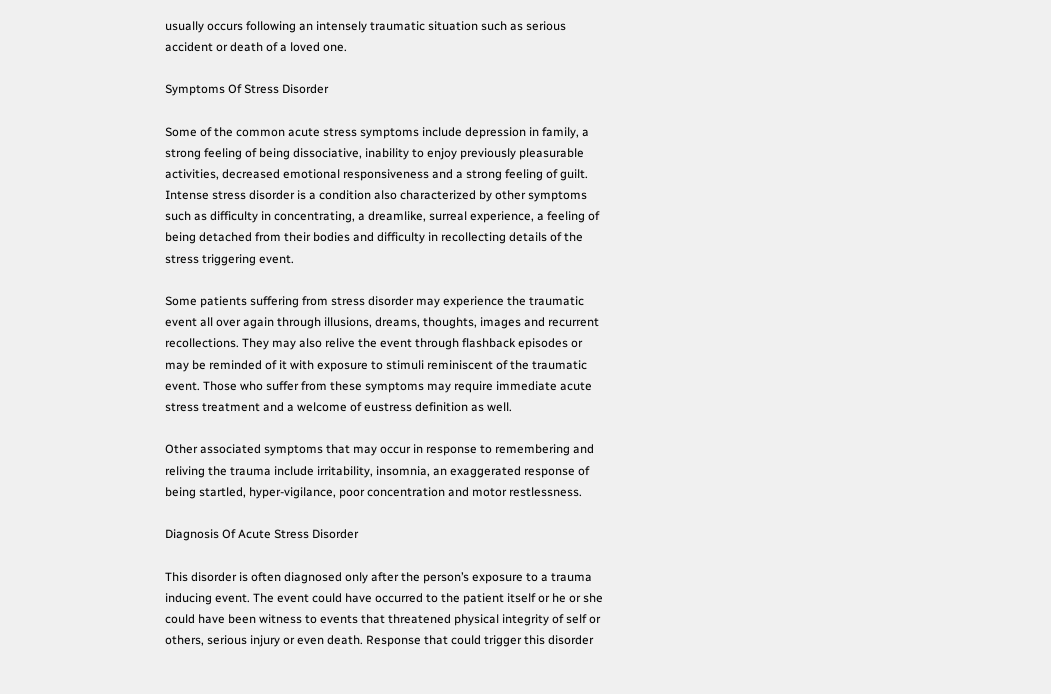usually occurs following an intensely traumatic situation such as serious accident or death of a loved one.

Symptoms Of Stress Disorder

Some of the common acute stress symptoms include depression in family, a strong feeling of being dissociative, inability to enjoy previously pleasurable activities, decreased emotional responsiveness and a strong feeling of guilt. Intense stress disorder is a condition also characterized by other symptoms such as difficulty in concentrating, a dreamlike, surreal experience, a feeling of being detached from their bodies and difficulty in recollecting details of the stress triggering event.

Some patients suffering from stress disorder may experience the traumatic event all over again through illusions, dreams, thoughts, images and recurrent recollections. They may also relive the event through flashback episodes or may be reminded of it with exposure to stimuli reminiscent of the traumatic event. Those who suffer from these symptoms may require immediate acute stress treatment and a welcome of eustress definition as well.

Other associated symptoms that may occur in response to remembering and reliving the trauma include irritability, insomnia, an exaggerated response of being startled, hyper-vigilance, poor concentration and motor restlessness.

Diagnosis Of Acute Stress Disorder

This disorder is often diagnosed only after the person’s exposure to a trauma inducing event. The event could have occurred to the patient itself or he or she could have been witness to events that threatened physical integrity of self or others, serious injury or even death. Response that could trigger this disorder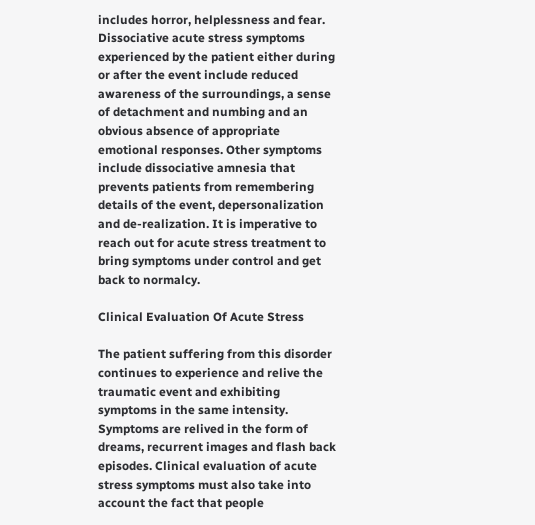includes horror, helplessness and fear.
Dissociative acute stress symptoms experienced by the patient either during or after the event include reduced awareness of the surroundings, a sense of detachment and numbing and an obvious absence of appropriate emotional responses. Other symptoms include dissociative amnesia that prevents patients from remembering details of the event, depersonalization and de-realization. It is imperative to reach out for acute stress treatment to bring symptoms under control and get back to normalcy.

Clinical Evaluation Of Acute Stress

The patient suffering from this disorder continues to experience and relive the traumatic event and exhibiting symptoms in the same intensity. Symptoms are relived in the form of dreams, recurrent images and flash back episodes. Clinical evaluation of acute stress symptoms must also take into account the fact that people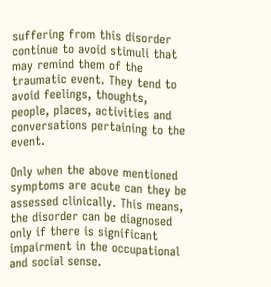suffering from this disorder continue to avoid stimuli that may remind them of the traumatic event. They tend to avoid feelings, thoughts, people, places, activities and conversations pertaining to the event.

Only when the above mentioned symptoms are acute can they be assessed clinically. This means, the disorder can be diagnosed only if there is significant impairment in the occupational and social sense.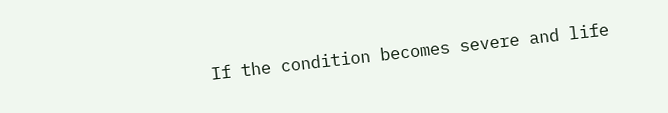If the condition becomes severe and life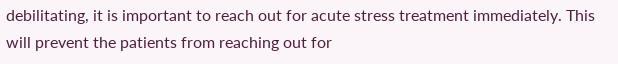debilitating, it is important to reach out for acute stress treatment immediately. This will prevent the patients from reaching out for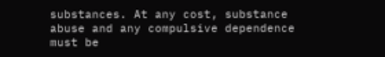substances. At any cost, substance abuse and any compulsive dependence must be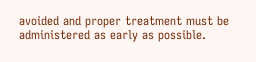avoided and proper treatment must be administered as early as possible.